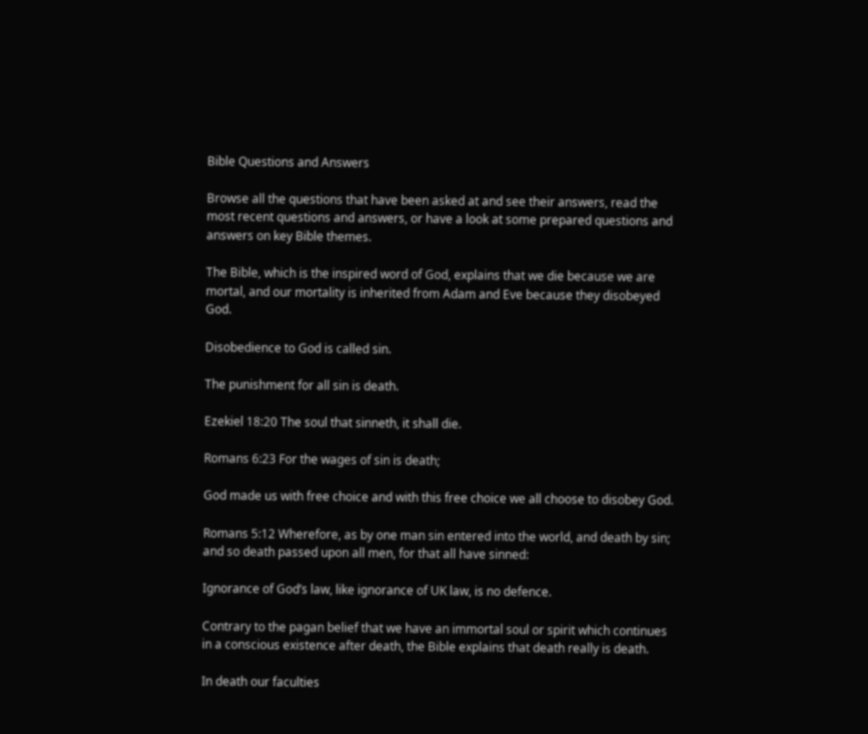Bible Questions and Answers

Browse all the questions that have been asked at and see their answers, read the most recent questions and answers, or have a look at some prepared questions and answers on key Bible themes.

The Bible, which is the inspired word of God, explains that we die because we are mortal, and our mortality is inherited from Adam and Eve because they disobeyed God.

Disobedience to God is called sin.

The punishment for all sin is death.

Ezekiel 18:20 The soul that sinneth, it shall die.

Romans 6:23 For the wages of sin is death;

God made us with free choice and with this free choice we all choose to disobey God.

Romans 5:12 Wherefore, as by one man sin entered into the world, and death by sin; and so death passed upon all men, for that all have sinned:

Ignorance of God’s law, like ignorance of UK law, is no defence.

Contrary to the pagan belief that we have an immortal soul or spirit which continues in a conscious existence after death, the Bible explains that death really is death.

In death our faculties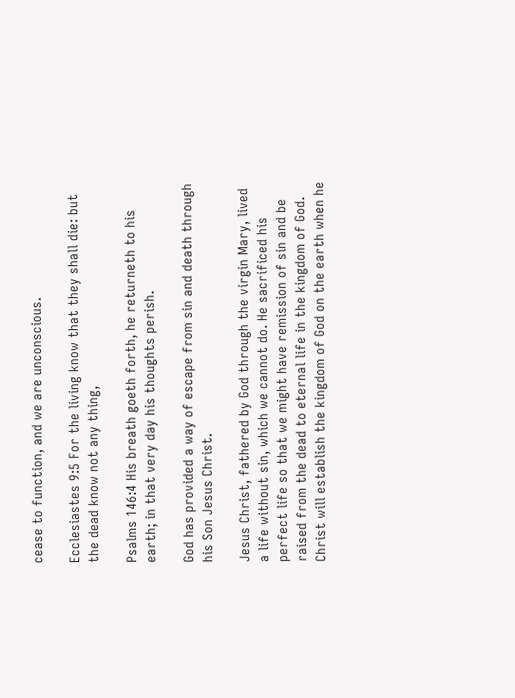cease to function, and we are unconscious.

Ecclesiastes 9:5 For the living know that they shall die: but the dead know not any thing,

Psalms 146:4 His breath goeth forth, he returneth to his earth; in that very day his thoughts perish.

God has provided a way of escape from sin and death through his Son Jesus Christ.

Jesus Christ, fathered by God through the virgin Mary, lived a life without sin, which we cannot do. He sacrificed his perfect life so that we might have remission of sin and be raised from the dead to eternal life in the kingdom of God. Christ will establish the kingdom of God on the earth when he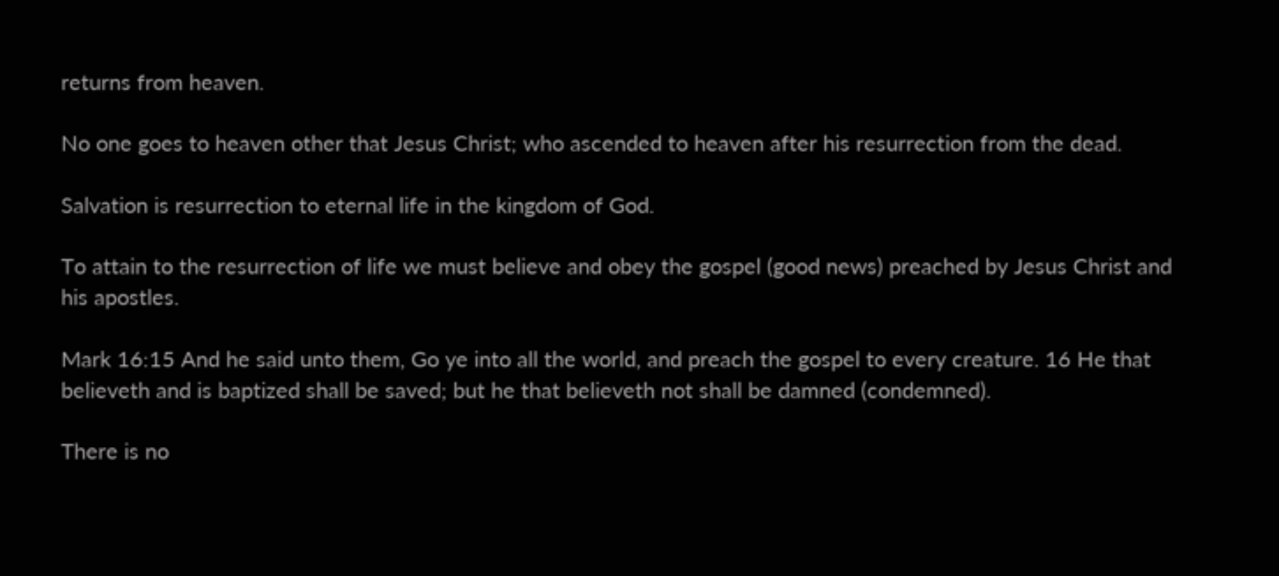returns from heaven.

No one goes to heaven other that Jesus Christ; who ascended to heaven after his resurrection from the dead.

Salvation is resurrection to eternal life in the kingdom of God.

To attain to the resurrection of life we must believe and obey the gospel (good news) preached by Jesus Christ and his apostles.

Mark 16:15 And he said unto them, Go ye into all the world, and preach the gospel to every creature. 16 He that believeth and is baptized shall be saved; but he that believeth not shall be damned (condemned).

There is no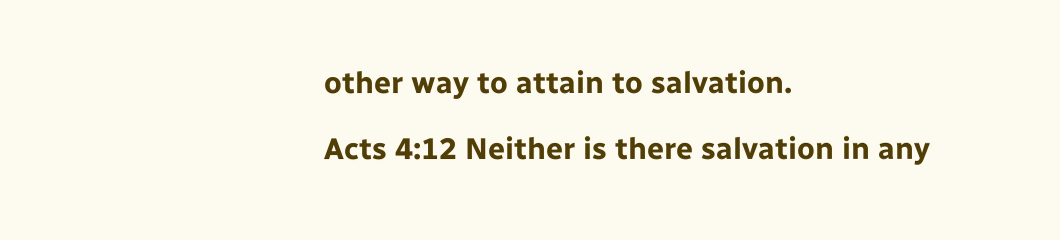other way to attain to salvation.

Acts 4:12 Neither is there salvation in any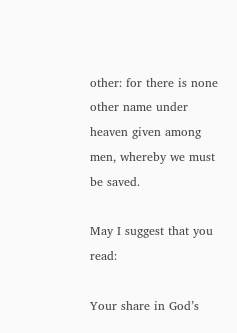other: for there is none other name under heaven given among men, whereby we must be saved.

May I suggest that you read:

Your share in God’s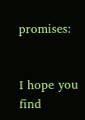promises:


I hope you find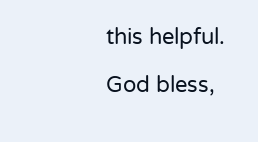this helpful.

God bless,